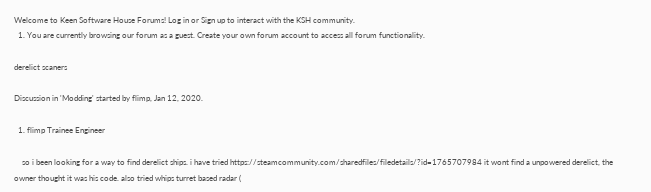Welcome to Keen Software House Forums! Log in or Sign up to interact with the KSH community.
  1. You are currently browsing our forum as a guest. Create your own forum account to access all forum functionality.

derelict scaners

Discussion in 'Modding' started by flimp, Jan 12, 2020.

  1. flimp Trainee Engineer

    so i been looking for a way to find derelict ships. i have tried https://steamcommunity.com/sharedfiles/filedetails/?id=1765707984 it wont find a unpowered derelict, the owner thought it was his code. also tried whips turret based radar (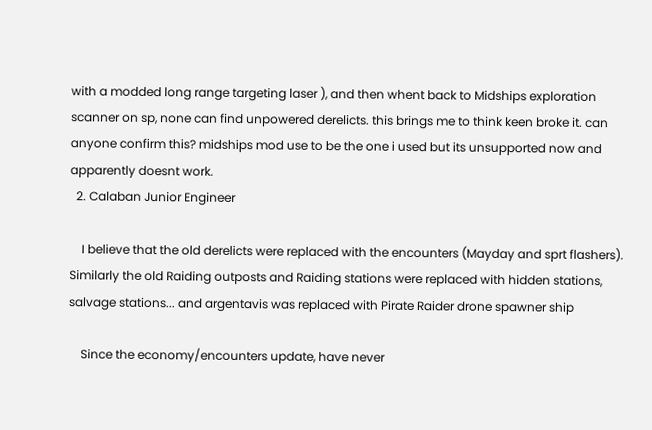with a modded long range targeting laser ), and then whent back to Midships exploration scanner on sp, none can find unpowered derelicts. this brings me to think keen broke it. can anyone confirm this? midships mod use to be the one i used but its unsupported now and apparently doesnt work.
  2. Calaban Junior Engineer

    I believe that the old derelicts were replaced with the encounters (Mayday and sprt flashers). Similarly the old Raiding outposts and Raiding stations were replaced with hidden stations, salvage stations... and argentavis was replaced with Pirate Raider drone spawner ship

    Since the economy/encounters update, have never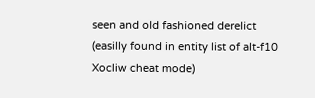seen and old fashioned derelict (easilly found in entity list of alt-f10 Xocliw cheat mode)